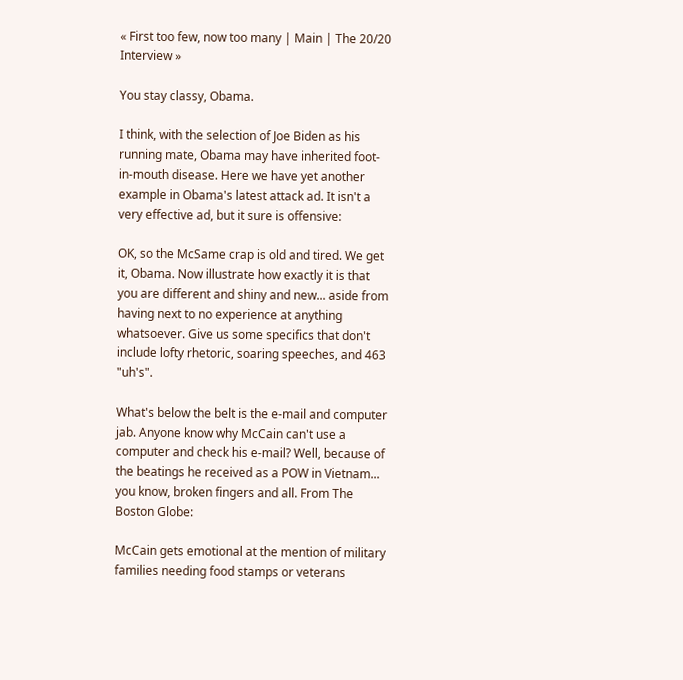« First too few, now too many | Main | The 20/20 Interview »

You stay classy, Obama.

I think, with the selection of Joe Biden as his running mate, Obama may have inherited foot-in-mouth disease. Here we have yet another example in Obama's latest attack ad. It isn't a very effective ad, but it sure is offensive:

OK, so the McSame crap is old and tired. We get it, Obama. Now illustrate how exactly it is that you are different and shiny and new... aside from having next to no experience at anything whatsoever. Give us some specifics that don't include lofty rhetoric, soaring speeches, and 463 "uh's".

What's below the belt is the e-mail and computer jab. Anyone know why McCain can't use a computer and check his e-mail? Well, because of the beatings he received as a POW in Vietnam... you know, broken fingers and all. From The Boston Globe:

McCain gets emotional at the mention of military families needing food stamps or veterans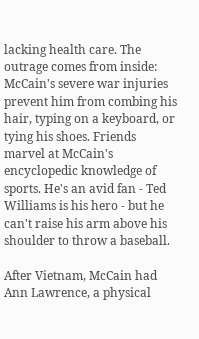lacking health care. The outrage comes from inside: McCain's severe war injuries prevent him from combing his hair, typing on a keyboard, or tying his shoes. Friends marvel at McCain's encyclopedic knowledge of sports. He's an avid fan - Ted Williams is his hero - but he can't raise his arm above his shoulder to throw a baseball.

After Vietnam, McCain had Ann Lawrence, a physical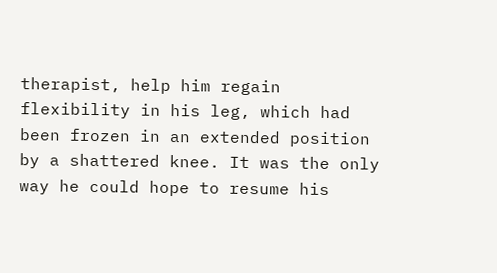therapist, help him regain flexibility in his leg, which had been frozen in an extended position by a shattered knee. It was the only way he could hope to resume his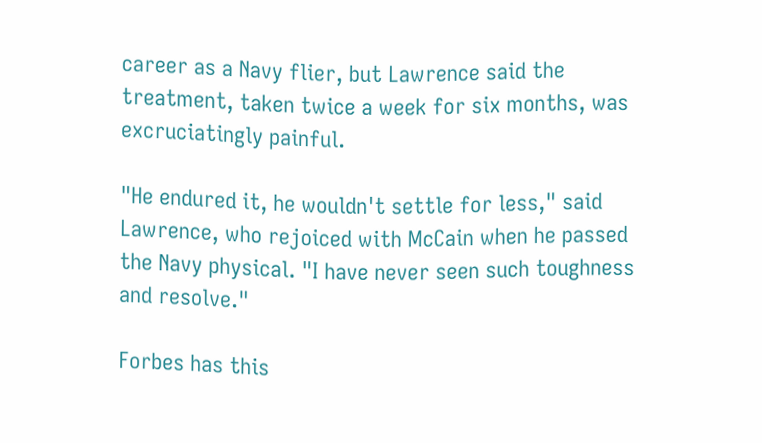career as a Navy flier, but Lawrence said the treatment, taken twice a week for six months, was excruciatingly painful.

"He endured it, he wouldn't settle for less," said Lawrence, who rejoiced with McCain when he passed the Navy physical. "I have never seen such toughness and resolve."

Forbes has this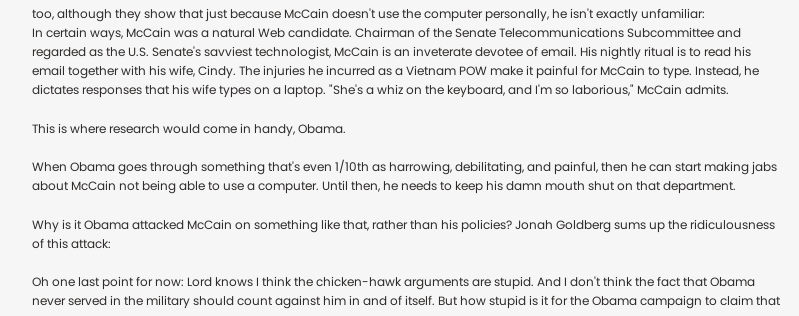too, although they show that just because McCain doesn't use the computer personally, he isn't exactly unfamiliar:
In certain ways, McCain was a natural Web candidate. Chairman of the Senate Telecommunications Subcommittee and regarded as the U.S. Senate's savviest technologist, McCain is an inveterate devotee of email. His nightly ritual is to read his email together with his wife, Cindy. The injuries he incurred as a Vietnam POW make it painful for McCain to type. Instead, he dictates responses that his wife types on a laptop. "She's a whiz on the keyboard, and I'm so laborious," McCain admits.

This is where research would come in handy, Obama.

When Obama goes through something that's even 1/10th as harrowing, debilitating, and painful, then he can start making jabs about McCain not being able to use a computer. Until then, he needs to keep his damn mouth shut on that department.

Why is it Obama attacked McCain on something like that, rather than his policies? Jonah Goldberg sums up the ridiculousness of this attack:

Oh one last point for now: Lord knows I think the chicken-hawk arguments are stupid. And I don't think the fact that Obama never served in the military should count against him in and of itself. But how stupid is it for the Obama campaign to claim that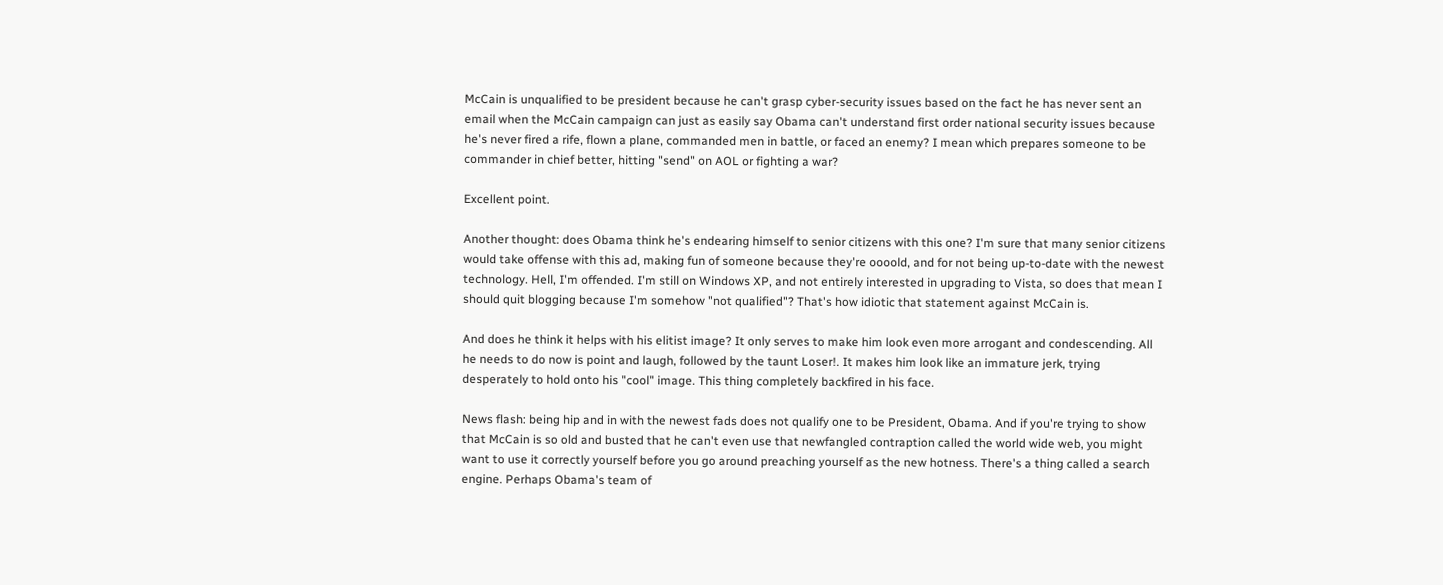McCain is unqualified to be president because he can't grasp cyber-security issues based on the fact he has never sent an email when the McCain campaign can just as easily say Obama can't understand first order national security issues because he's never fired a rife, flown a plane, commanded men in battle, or faced an enemy? I mean which prepares someone to be commander in chief better, hitting "send" on AOL or fighting a war?

Excellent point.

Another thought: does Obama think he's endearing himself to senior citizens with this one? I'm sure that many senior citizens would take offense with this ad, making fun of someone because they're oooold, and for not being up-to-date with the newest technology. Hell, I'm offended. I'm still on Windows XP, and not entirely interested in upgrading to Vista, so does that mean I should quit blogging because I'm somehow "not qualified"? That's how idiotic that statement against McCain is.

And does he think it helps with his elitist image? It only serves to make him look even more arrogant and condescending. All he needs to do now is point and laugh, followed by the taunt Loser!. It makes him look like an immature jerk, trying desperately to hold onto his "cool" image. This thing completely backfired in his face.

News flash: being hip and in with the newest fads does not qualify one to be President, Obama. And if you're trying to show that McCain is so old and busted that he can't even use that newfangled contraption called the world wide web, you might want to use it correctly yourself before you go around preaching yourself as the new hotness. There's a thing called a search engine. Perhaps Obama's team of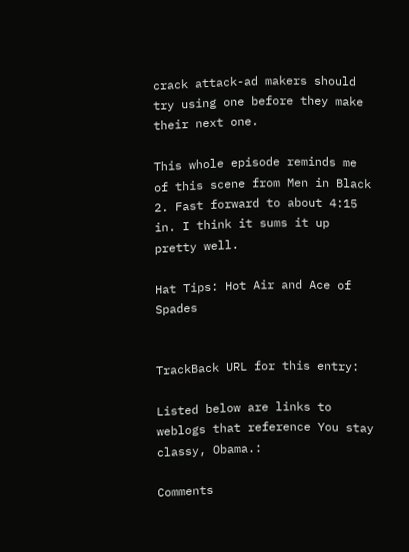crack attack-ad makers should try using one before they make their next one.

This whole episode reminds me of this scene from Men in Black 2. Fast forward to about 4:15 in. I think it sums it up pretty well.

Hat Tips: Hot Air and Ace of Spades


TrackBack URL for this entry:

Listed below are links to weblogs that reference You stay classy, Obama.:

Comments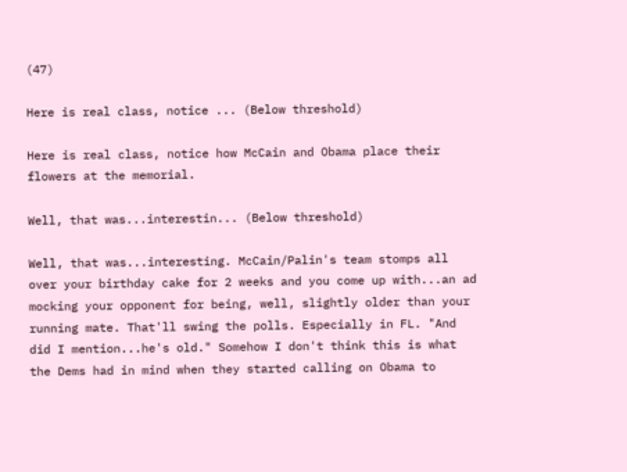(47)

Here is real class, notice ... (Below threshold)

Here is real class, notice how McCain and Obama place their flowers at the memorial.

Well, that was...interestin... (Below threshold)

Well, that was...interesting. McCain/Palin's team stomps all over your birthday cake for 2 weeks and you come up with...an ad mocking your opponent for being, well, slightly older than your running mate. That'll swing the polls. Especially in FL. "And did I mention...he's old." Somehow I don't think this is what the Dems had in mind when they started calling on Obama to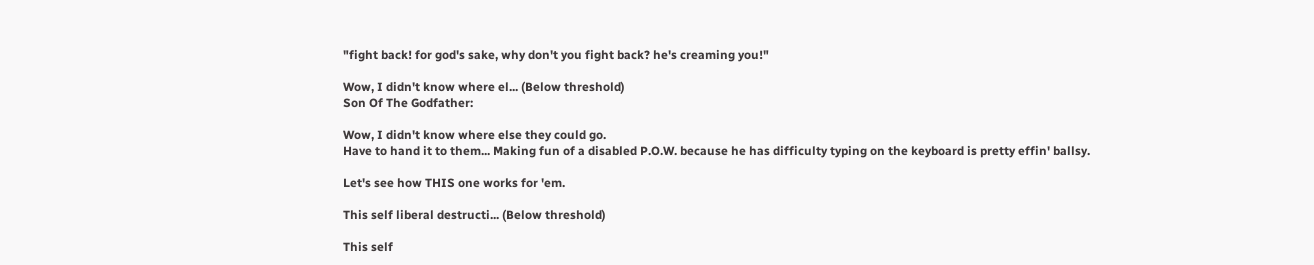"fight back! for god's sake, why don't you fight back? he's creaming you!"

Wow, I didn't know where el... (Below threshold)
Son Of The Godfather:

Wow, I didn't know where else they could go.
Have to hand it to them... Making fun of a disabled P.O.W. because he has difficulty typing on the keyboard is pretty effin' ballsy.

Let's see how THIS one works for 'em.

This self liberal destructi... (Below threshold)

This self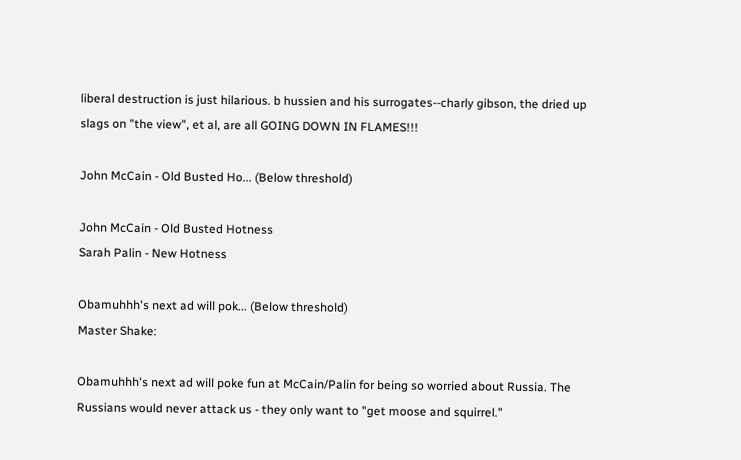liberal destruction is just hilarious. b hussien and his surrogates--charly gibson, the dried up slags on "the view", et al, are all GOING DOWN IN FLAMES!!!

John McCain - Old Busted Ho... (Below threshold)

John McCain - Old Busted Hotness
Sarah Palin - New Hotness

Obamuhhh's next ad will pok... (Below threshold)
Master Shake:

Obamuhhh's next ad will poke fun at McCain/Palin for being so worried about Russia. The Russians would never attack us - they only want to "get moose and squirrel."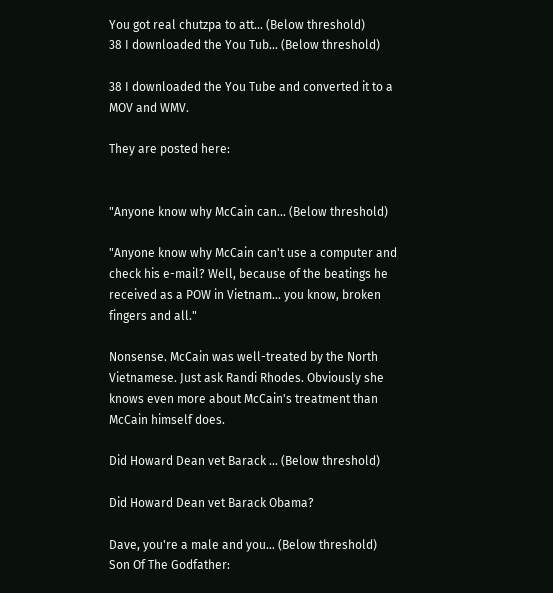You got real chutzpa to att... (Below threshold)
38 I downloaded the You Tub... (Below threshold)

38 I downloaded the You Tube and converted it to a MOV and WMV.

They are posted here:


"Anyone know why McCain can... (Below threshold)

"Anyone know why McCain can't use a computer and check his e-mail? Well, because of the beatings he received as a POW in Vietnam... you know, broken fingers and all."

Nonsense. McCain was well-treated by the North Vietnamese. Just ask Randi Rhodes. Obviously she knows even more about McCain's treatment than McCain himself does.

Did Howard Dean vet Barack ... (Below threshold)

Did Howard Dean vet Barack Obama?

Dave, you're a male and you... (Below threshold)
Son Of The Godfather: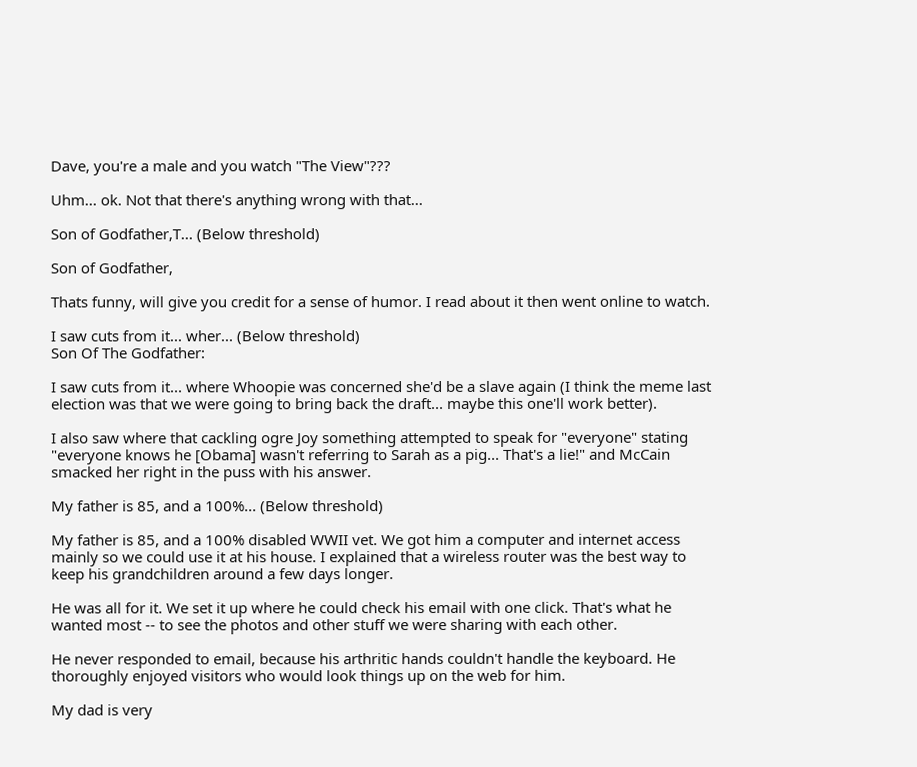Dave, you're a male and you watch "The View"???

Uhm... ok. Not that there's anything wrong with that...

Son of Godfather,T... (Below threshold)

Son of Godfather,

Thats funny, will give you credit for a sense of humor. I read about it then went online to watch.

I saw cuts from it... wher... (Below threshold)
Son Of The Godfather:

I saw cuts from it... where Whoopie was concerned she'd be a slave again (I think the meme last election was that we were going to bring back the draft... maybe this one'll work better).

I also saw where that cackling ogre Joy something attempted to speak for "everyone" stating "everyone knows he [Obama] wasn't referring to Sarah as a pig... That's a lie!" and McCain smacked her right in the puss with his answer.

My father is 85, and a 100%... (Below threshold)

My father is 85, and a 100% disabled WWII vet. We got him a computer and internet access mainly so we could use it at his house. I explained that a wireless router was the best way to keep his grandchildren around a few days longer.

He was all for it. We set it up where he could check his email with one click. That's what he wanted most -- to see the photos and other stuff we were sharing with each other.

He never responded to email, because his arthritic hands couldn't handle the keyboard. He thoroughly enjoyed visitors who would look things up on the web for him.

My dad is very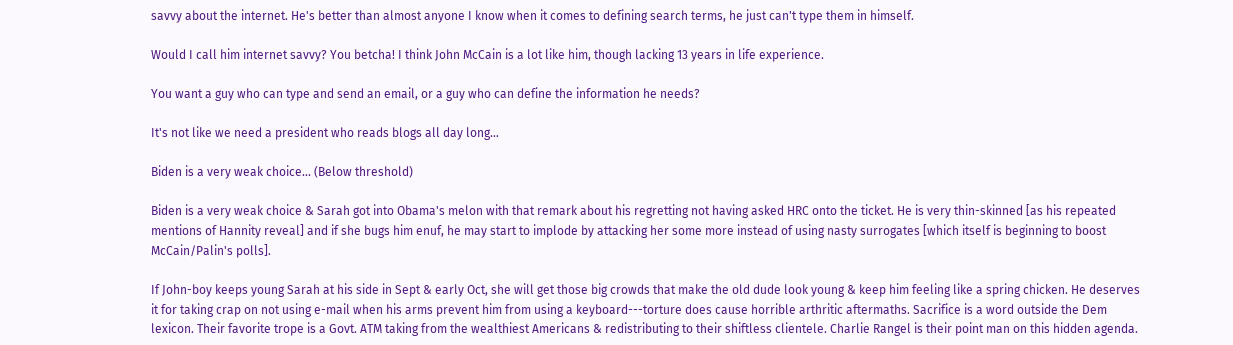savvy about the internet. He's better than almost anyone I know when it comes to defining search terms, he just can't type them in himself.

Would I call him internet savvy? You betcha! I think John McCain is a lot like him, though lacking 13 years in life experience.

You want a guy who can type and send an email, or a guy who can define the information he needs?

It's not like we need a president who reads blogs all day long...

Biden is a very weak choice... (Below threshold)

Biden is a very weak choice & Sarah got into Obama's melon with that remark about his regretting not having asked HRC onto the ticket. He is very thin-skinned [as his repeated mentions of Hannity reveal] and if she bugs him enuf, he may start to implode by attacking her some more instead of using nasty surrogates [which itself is beginning to boost McCain/Palin's polls].

If John-boy keeps young Sarah at his side in Sept & early Oct, she will get those big crowds that make the old dude look young & keep him feeling like a spring chicken. He deserves it for taking crap on not using e-mail when his arms prevent him from using a keyboard---torture does cause horrible arthritic aftermaths. Sacrifice is a word outside the Dem lexicon. Their favorite trope is a Govt. ATM taking from the wealthiest Americans & redistributing to their shiftless clientele. Charlie Rangel is their point man on this hidden agenda.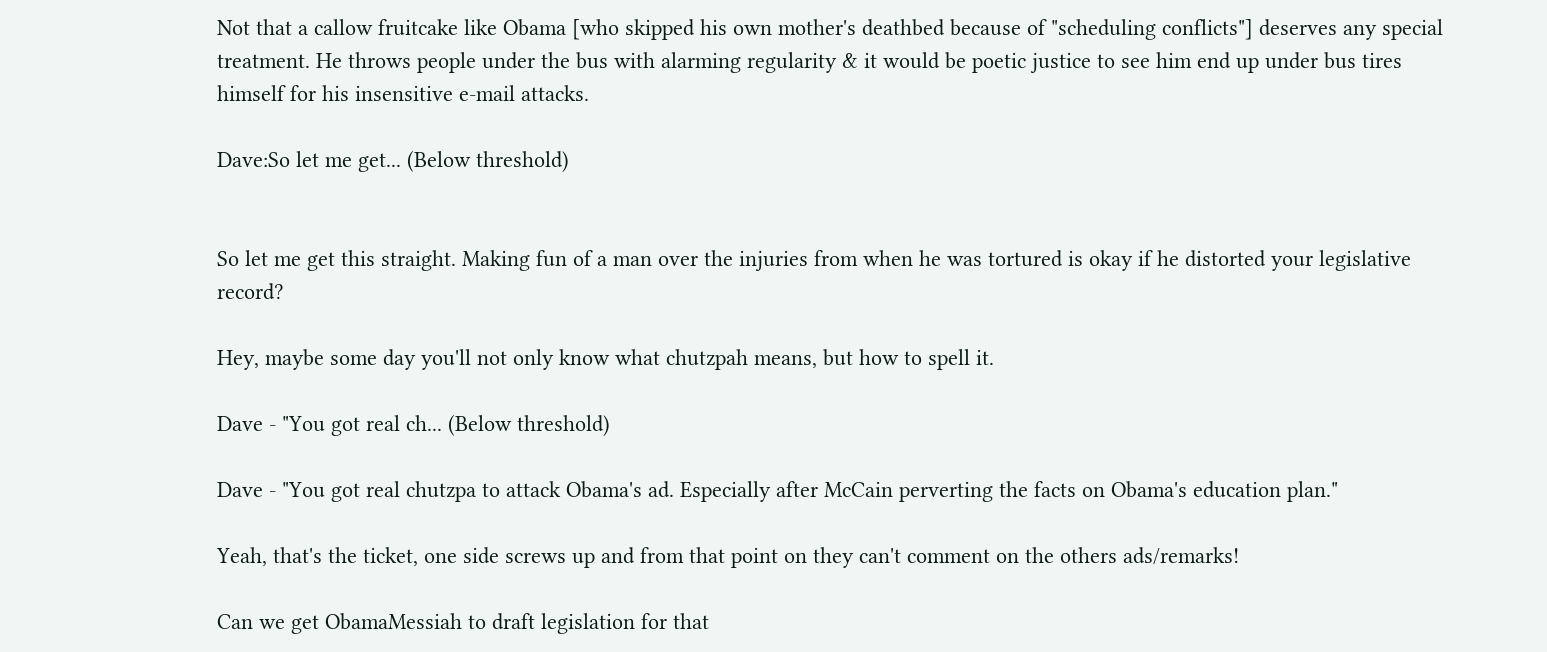Not that a callow fruitcake like Obama [who skipped his own mother's deathbed because of "scheduling conflicts"] deserves any special treatment. He throws people under the bus with alarming regularity & it would be poetic justice to see him end up under bus tires himself for his insensitive e-mail attacks.

Dave:So let me get... (Below threshold)


So let me get this straight. Making fun of a man over the injuries from when he was tortured is okay if he distorted your legislative record?

Hey, maybe some day you'll not only know what chutzpah means, but how to spell it.

Dave - "You got real ch... (Below threshold)

Dave - "You got real chutzpa to attack Obama's ad. Especially after McCain perverting the facts on Obama's education plan."

Yeah, that's the ticket, one side screws up and from that point on they can't comment on the others ads/remarks!

Can we get ObamaMessiah to draft legislation for that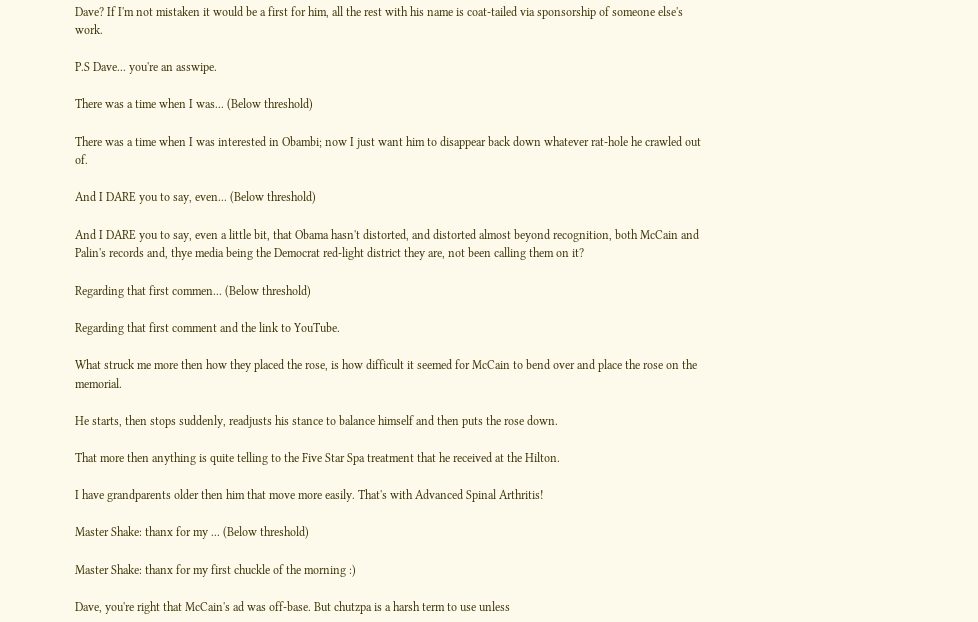Dave? If I'm not mistaken it would be a first for him, all the rest with his name is coat-tailed via sponsorship of someone else's work.

P.S Dave... you're an asswipe.

There was a time when I was... (Below threshold)

There was a time when I was interested in Obambi; now I just want him to disappear back down whatever rat-hole he crawled out of.

And I DARE you to say, even... (Below threshold)

And I DARE you to say, even a little bit, that Obama hasn't distorted, and distorted almost beyond recognition, both McCain and Palin's records and, thye media being the Democrat red-light district they are, not been calling them on it?

Regarding that first commen... (Below threshold)

Regarding that first comment and the link to YouTube.

What struck me more then how they placed the rose, is how difficult it seemed for McCain to bend over and place the rose on the memorial.

He starts, then stops suddenly, readjusts his stance to balance himself and then puts the rose down.

That more then anything is quite telling to the Five Star Spa treatment that he received at the Hilton.

I have grandparents older then him that move more easily. That's with Advanced Spinal Arthritis!

Master Shake: thanx for my ... (Below threshold)

Master Shake: thanx for my first chuckle of the morning :)

Dave, you're right that McCain's ad was off-base. But chutzpa is a harsh term to use unless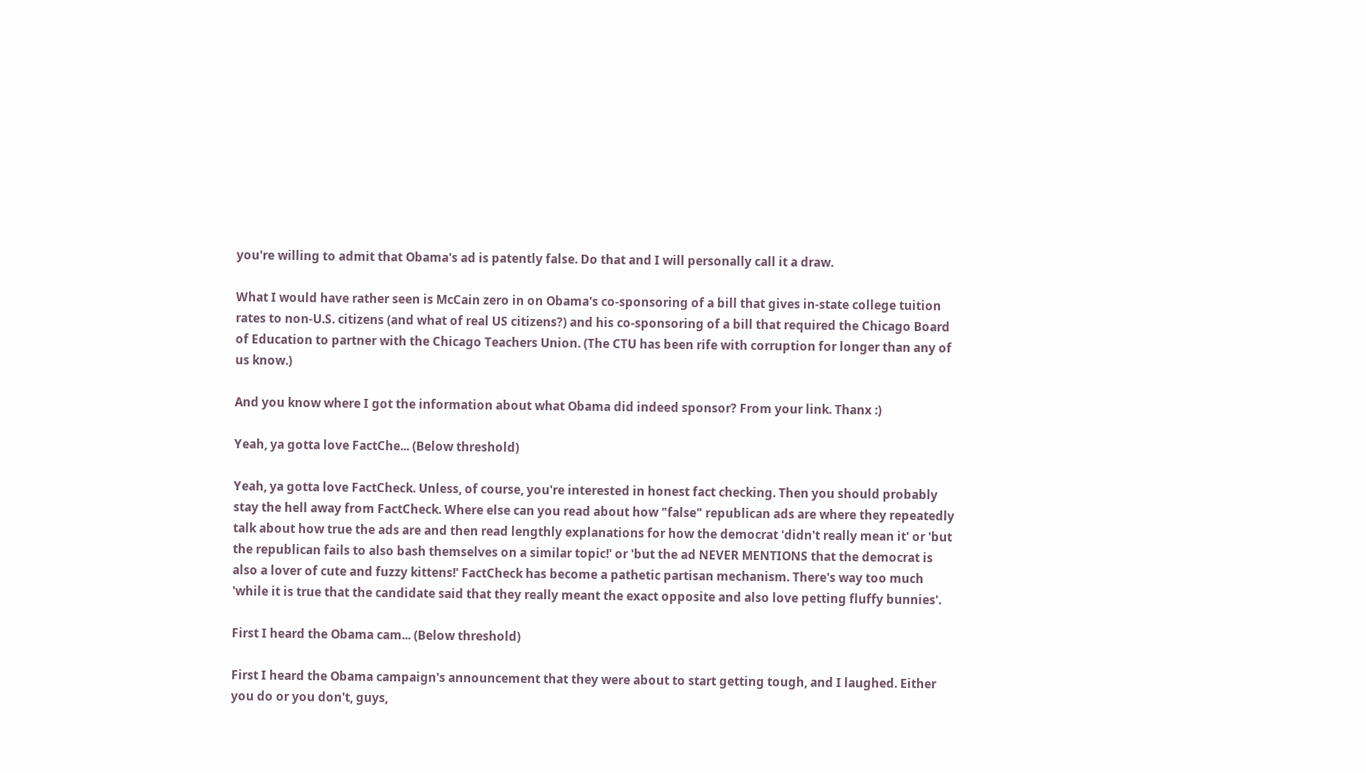you're willing to admit that Obama's ad is patently false. Do that and I will personally call it a draw.

What I would have rather seen is McCain zero in on Obama's co-sponsoring of a bill that gives in-state college tuition rates to non-U.S. citizens (and what of real US citizens?) and his co-sponsoring of a bill that required the Chicago Board of Education to partner with the Chicago Teachers Union. (The CTU has been rife with corruption for longer than any of us know.)

And you know where I got the information about what Obama did indeed sponsor? From your link. Thanx :)

Yeah, ya gotta love FactChe... (Below threshold)

Yeah, ya gotta love FactCheck. Unless, of course, you're interested in honest fact checking. Then you should probably stay the hell away from FactCheck. Where else can you read about how "false" republican ads are where they repeatedly talk about how true the ads are and then read lengthly explanations for how the democrat 'didn't really mean it' or 'but the republican fails to also bash themselves on a similar topic!' or 'but the ad NEVER MENTIONS that the democrat is also a lover of cute and fuzzy kittens!' FactCheck has become a pathetic partisan mechanism. There's way too much 'while it is true that the candidate said that they really meant the exact opposite and also love petting fluffy bunnies'.

First I heard the Obama cam... (Below threshold)

First I heard the Obama campaign's announcement that they were about to start getting tough, and I laughed. Either you do or you don't, guys,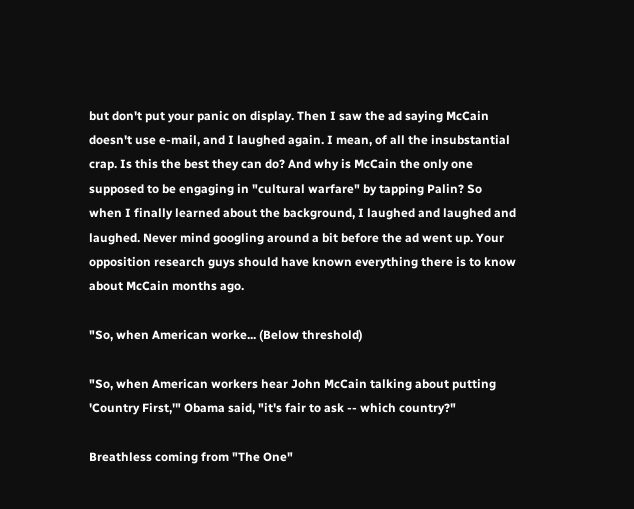but don't put your panic on display. Then I saw the ad saying McCain doesn't use e-mail, and I laughed again. I mean, of all the insubstantial crap. Is this the best they can do? And why is McCain the only one supposed to be engaging in "cultural warfare" by tapping Palin? So when I finally learned about the background, I laughed and laughed and laughed. Never mind googling around a bit before the ad went up. Your opposition research guys should have known everything there is to know about McCain months ago.

"So, when American worke... (Below threshold)

"So, when American workers hear John McCain talking about putting 'Country First,'" Obama said, "it's fair to ask -- which country?"

Breathless coming from "The One"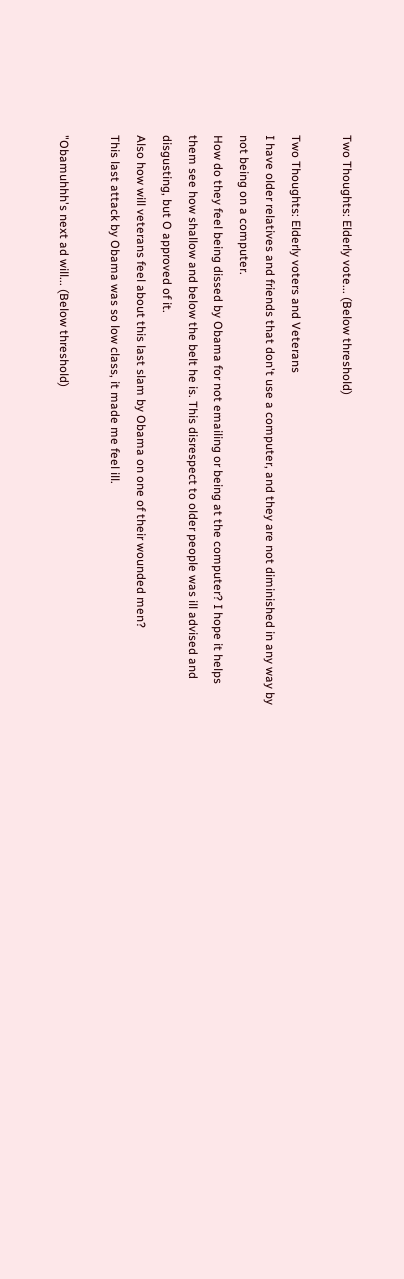Two Thoughts: Elderly vote... (Below threshold)

Two Thoughts: Elderly voters and Veterans
I have older relatives and friends that don't use a computer, and they are not diminished in any way by not being on a computer.
How do they feel being dissed by Obama for not emailing or being at the computer? I hope it helps them see how shallow and below the belt he is. This disrespect to older people was ill advised and disgusting, but O approved of it.
Also how will veterans feel about this last slam by Obama on one of their wounded men?
This last attack by Obama was so low class, it made me feel ill.

"Obamuhhh's next ad will... (Below threshold)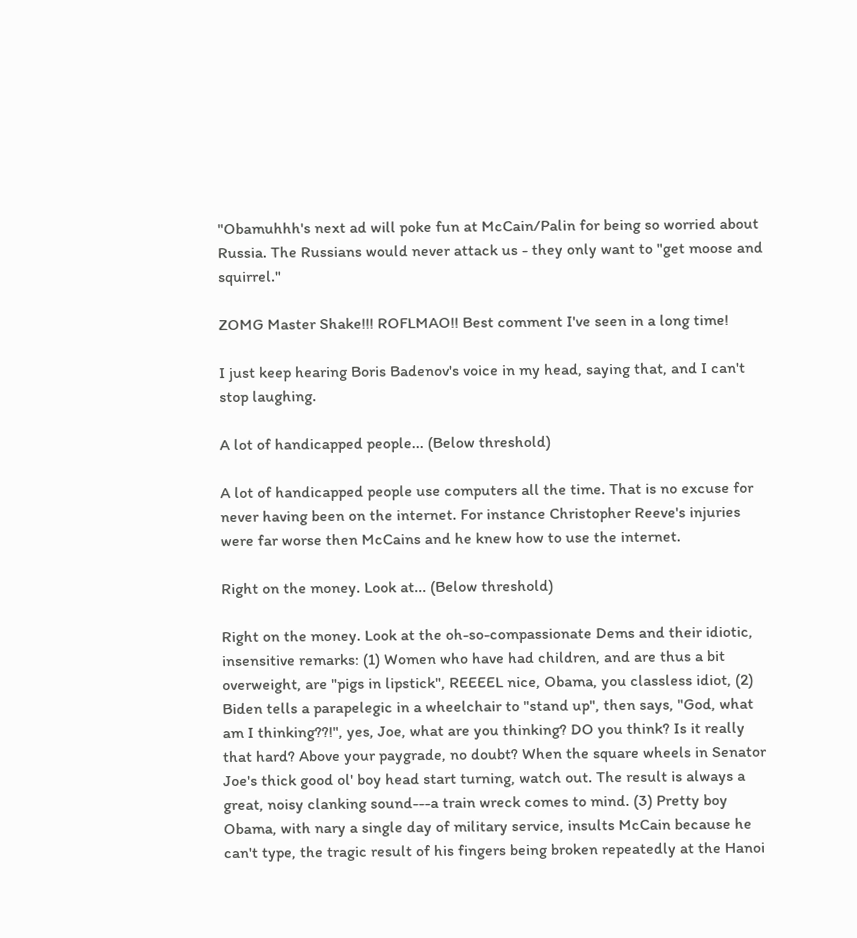"Obamuhhh's next ad will poke fun at McCain/Palin for being so worried about Russia. The Russians would never attack us - they only want to "get moose and squirrel."

ZOMG Master Shake!!! ROFLMAO!! Best comment I've seen in a long time!

I just keep hearing Boris Badenov's voice in my head, saying that, and I can't stop laughing.

A lot of handicapped people... (Below threshold)

A lot of handicapped people use computers all the time. That is no excuse for never having been on the internet. For instance Christopher Reeve's injuries were far worse then McCains and he knew how to use the internet.

Right on the money. Look at... (Below threshold)

Right on the money. Look at the oh-so-compassionate Dems and their idiotic, insensitive remarks: (1) Women who have had children, and are thus a bit overweight, are "pigs in lipstick", REEEEL nice, Obama, you classless idiot, (2) Biden tells a parapelegic in a wheelchair to "stand up", then says, "God, what am I thinking??!", yes, Joe, what are you thinking? DO you think? Is it really that hard? Above your paygrade, no doubt? When the square wheels in Senator Joe's thick good ol' boy head start turning, watch out. The result is always a great, noisy clanking sound---a train wreck comes to mind. (3) Pretty boy Obama, with nary a single day of military service, insults McCain because he can't type, the tragic result of his fingers being broken repeatedly at the Hanoi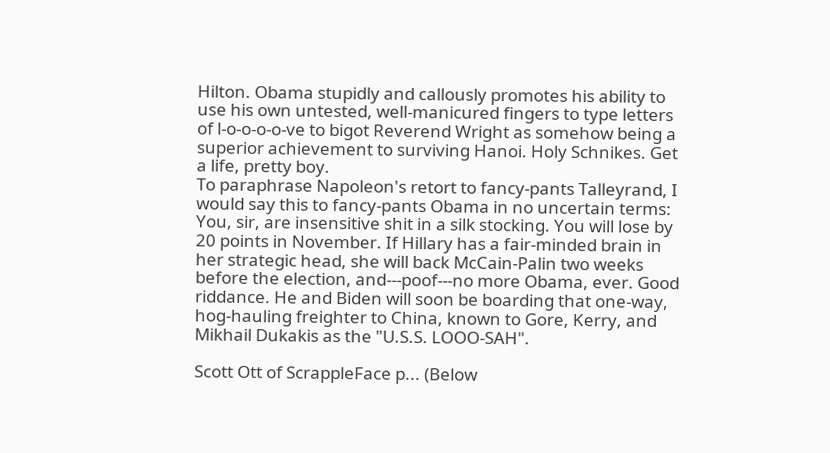Hilton. Obama stupidly and callously promotes his ability to use his own untested, well-manicured fingers to type letters of l-o-o-o-o-ve to bigot Reverend Wright as somehow being a superior achievement to surviving Hanoi. Holy Schnikes. Get a life, pretty boy.
To paraphrase Napoleon's retort to fancy-pants Talleyrand, I would say this to fancy-pants Obama in no uncertain terms: You, sir, are insensitive shit in a silk stocking. You will lose by 20 points in November. If Hillary has a fair-minded brain in her strategic head, she will back McCain-Palin two weeks before the election, and---poof---no more Obama, ever. Good riddance. He and Biden will soon be boarding that one-way, hog-hauling freighter to China, known to Gore, Kerry, and Mikhail Dukakis as the "U.S.S. LOOO-SAH".

Scott Ott of ScrappleFace p... (Below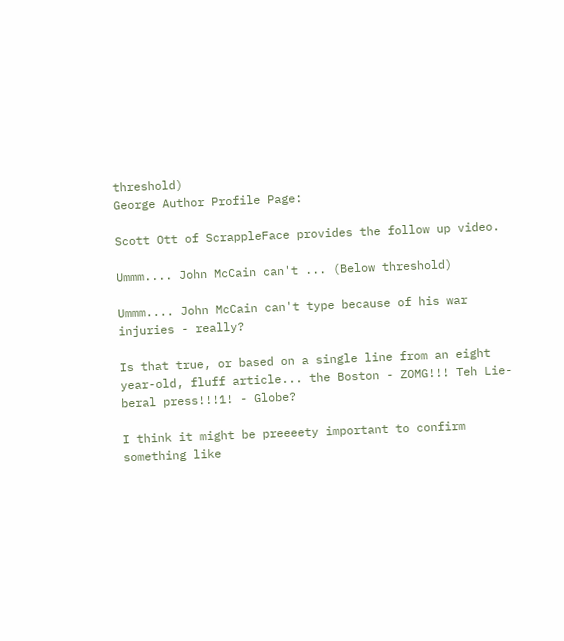threshold)
George Author Profile Page:

Scott Ott of ScrappleFace provides the follow up video.

Ummm.... John McCain can't ... (Below threshold)

Ummm.... John McCain can't type because of his war injuries - really?

Is that true, or based on a single line from an eight year-old, fluff article... the Boston - ZOMG!!! Teh Lie-beral press!!!1! - Globe?

I think it might be preeeety important to confirm something like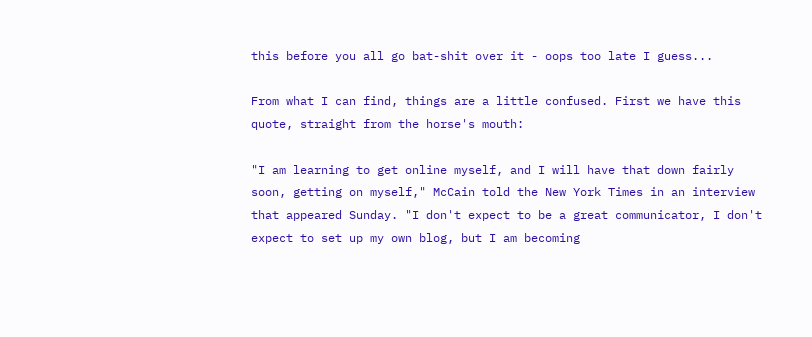this before you all go bat-shit over it - oops too late I guess...

From what I can find, things are a little confused. First we have this quote, straight from the horse's mouth:

"I am learning to get online myself, and I will have that down fairly soon, getting on myself," McCain told the New York Times in an interview that appeared Sunday. "I don't expect to be a great communicator, I don't expect to set up my own blog, but I am becoming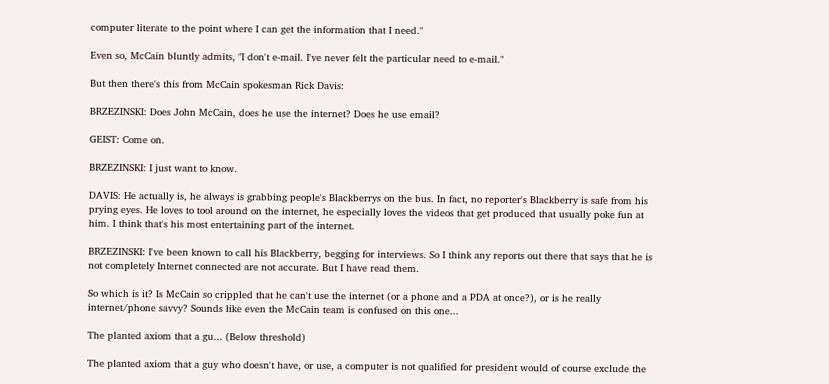computer literate to the point where I can get the information that I need."

Even so, McCain bluntly admits, "I don't e-mail. I've never felt the particular need to e-mail."

But then there's this from McCain spokesman Rick Davis:

BRZEZINSKI: Does John McCain, does he use the internet? Does he use email?

GEIST: Come on.

BRZEZINSKI: I just want to know.

DAVIS: He actually is, he always is grabbing people's Blackberrys on the bus. In fact, no reporter's Blackberry is safe from his prying eyes. He loves to tool around on the internet, he especially loves the videos that get produced that usually poke fun at him. I think that's his most entertaining part of the internet.

BRZEZINSKI: I've been known to call his Blackberry, begging for interviews. So I think any reports out there that says that he is not completely Internet connected are not accurate. But I have read them.

So which is it? Is McCain so crippled that he can't use the internet (or a phone and a PDA at once?), or is he really internet/phone savvy? Sounds like even the McCain team is confused on this one...

The planted axiom that a gu... (Below threshold)

The planted axiom that a guy who doesn't have, or use, a computer is not qualified for president would of course exclude the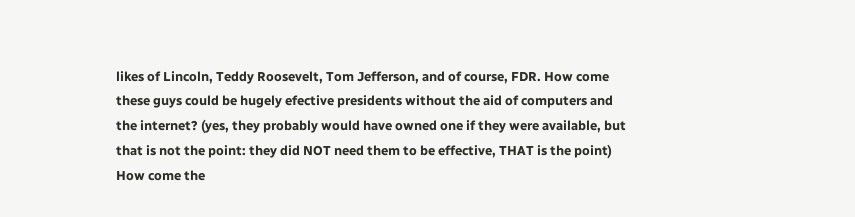likes of Lincoln, Teddy Roosevelt, Tom Jefferson, and of course, FDR. How come these guys could be hugely efective presidents without the aid of computers and the internet? (yes, they probably would have owned one if they were available, but that is not the point: they did NOT need them to be effective, THAT is the point) How come the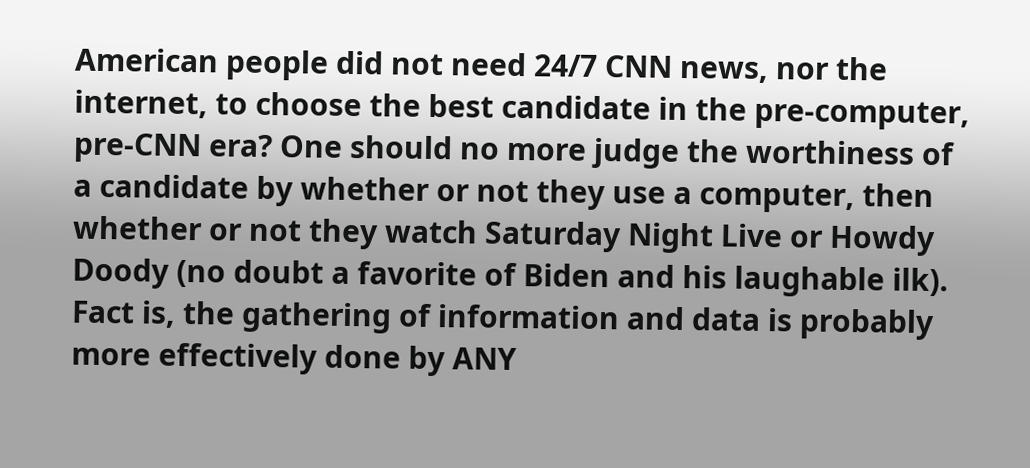American people did not need 24/7 CNN news, nor the internet, to choose the best candidate in the pre-computer, pre-CNN era? One should no more judge the worthiness of a candidate by whether or not they use a computer, then whether or not they watch Saturday Night Live or Howdy Doody (no doubt a favorite of Biden and his laughable ilk). Fact is, the gathering of information and data is probably more effectively done by ANY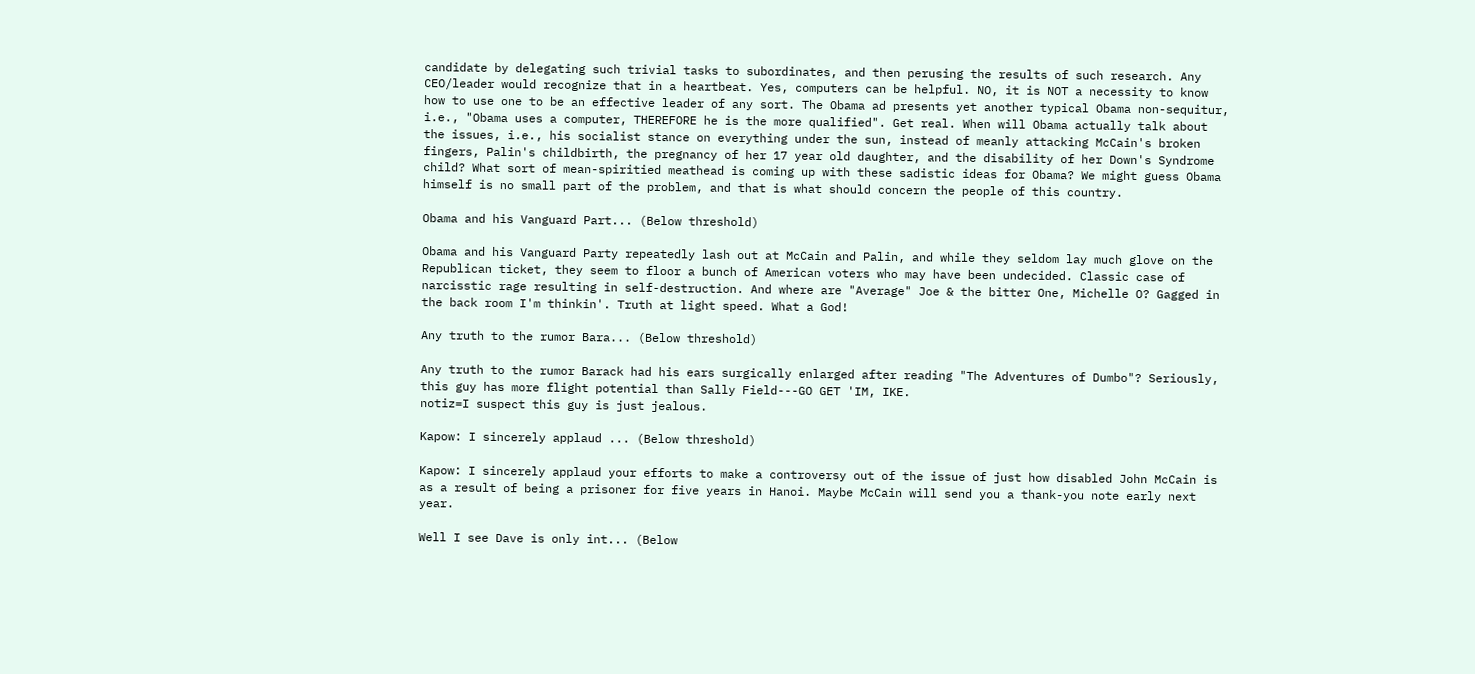candidate by delegating such trivial tasks to subordinates, and then perusing the results of such research. Any CEO/leader would recognize that in a heartbeat. Yes, computers can be helpful. NO, it is NOT a necessity to know how to use one to be an effective leader of any sort. The Obama ad presents yet another typical Obama non-sequitur, i.e., "Obama uses a computer, THEREFORE he is the more qualified". Get real. When will Obama actually talk about the issues, i.e., his socialist stance on everything under the sun, instead of meanly attacking McCain's broken fingers, Palin's childbirth, the pregnancy of her 17 year old daughter, and the disability of her Down's Syndrome child? What sort of mean-spiritied meathead is coming up with these sadistic ideas for Obama? We might guess Obama himself is no small part of the problem, and that is what should concern the people of this country.

Obama and his Vanguard Part... (Below threshold)

Obama and his Vanguard Party repeatedly lash out at McCain and Palin, and while they seldom lay much glove on the Republican ticket, they seem to floor a bunch of American voters who may have been undecided. Classic case of narcisstic rage resulting in self-destruction. And where are "Average" Joe & the bitter One, Michelle O? Gagged in the back room I'm thinkin'. Truth at light speed. What a God!

Any truth to the rumor Bara... (Below threshold)

Any truth to the rumor Barack had his ears surgically enlarged after reading "The Adventures of Dumbo"? Seriously, this guy has more flight potential than Sally Field---GO GET 'IM, IKE.
notiz=I suspect this guy is just jealous.

Kapow: I sincerely applaud ... (Below threshold)

Kapow: I sincerely applaud your efforts to make a controversy out of the issue of just how disabled John McCain is as a result of being a prisoner for five years in Hanoi. Maybe McCain will send you a thank-you note early next year.

Well I see Dave is only int... (Below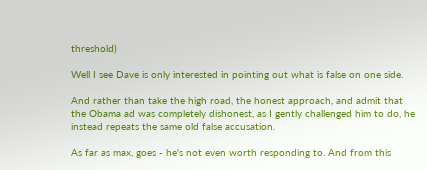threshold)

Well I see Dave is only interested in pointing out what is false on one side.

And rather than take the high road, the honest approach, and admit that the Obama ad was completely dishonest, as I gently challenged him to do, he instead repeats the same old false accusation.

As far as max, goes - he's not even worth responding to. And from this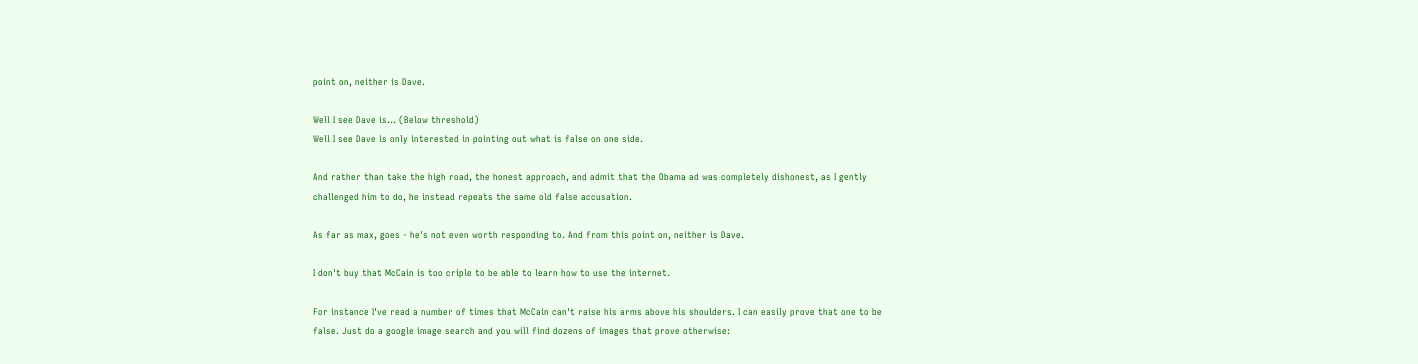point on, neither is Dave.

Well I see Dave is... (Below threshold)
Well I see Dave is only interested in pointing out what is false on one side.

And rather than take the high road, the honest approach, and admit that the Obama ad was completely dishonest, as I gently challenged him to do, he instead repeats the same old false accusation.

As far as max, goes - he's not even worth responding to. And from this point on, neither is Dave.

I don't buy that McCain is too criple to be able to learn how to use the internet.

For instance I've read a number of times that McCain can't raise his arms above his shoulders. I can easily prove that one to be false. Just do a google image search and you will find dozens of images that prove otherwise: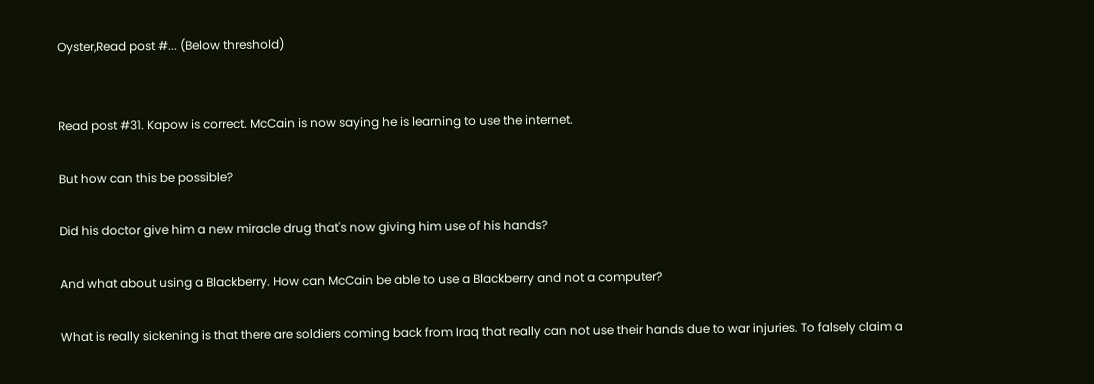Oyster,Read post #... (Below threshold)


Read post #31. Kapow is correct. McCain is now saying he is learning to use the internet.

But how can this be possible?

Did his doctor give him a new miracle drug that's now giving him use of his hands?

And what about using a Blackberry. How can McCain be able to use a Blackberry and not a computer?

What is really sickening is that there are soldiers coming back from Iraq that really can not use their hands due to war injuries. To falsely claim a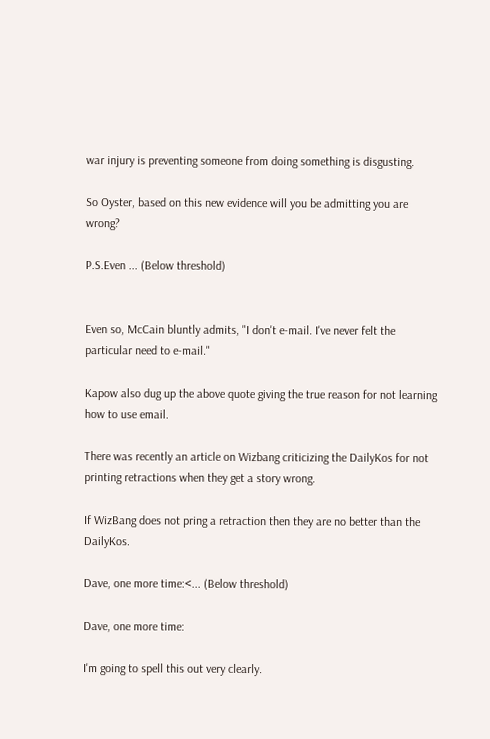war injury is preventing someone from doing something is disgusting.

So Oyster, based on this new evidence will you be admitting you are wrong?

P.S.Even ... (Below threshold)


Even so, McCain bluntly admits, "I don't e-mail. I've never felt the particular need to e-mail."

Kapow also dug up the above quote giving the true reason for not learning how to use email.

There was recently an article on Wizbang criticizing the DailyKos for not printing retractions when they get a story wrong.

If WizBang does not pring a retraction then they are no better than the DailyKos.

Dave, one more time:<... (Below threshold)

Dave, one more time:

I'm going to spell this out very clearly.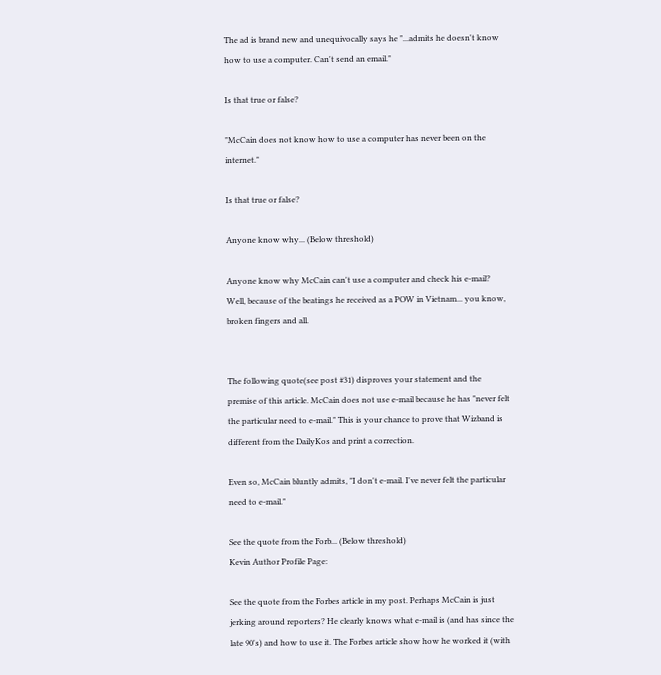The ad is brand new and unequivocally says he "...admits he doesn't know how to use a computer. Can't send an email."

Is that true or false?

"McCain does not know how to use a computer has never been on the internet."

Is that true or false?

Anyone know why... (Below threshold)

Anyone know why McCain can't use a computer and check his e-mail? Well, because of the beatings he received as a POW in Vietnam... you know, broken fingers and all.


The following quote(see post #31) disproves your statement and the premise of this article. McCain does not use e-mail because he has "never felt the particular need to e-mail." This is your chance to prove that Wizband is different from the DailyKos and print a correction.

Even so, McCain bluntly admits, "I don't e-mail. I've never felt the particular need to e-mail."

See the quote from the Forb... (Below threshold)
Kevin Author Profile Page:

See the quote from the Forbes article in my post. Perhaps McCain is just jerking around reporters? He clearly knows what e-mail is (and has since the late 90's) and how to use it. The Forbes article show how he worked it (with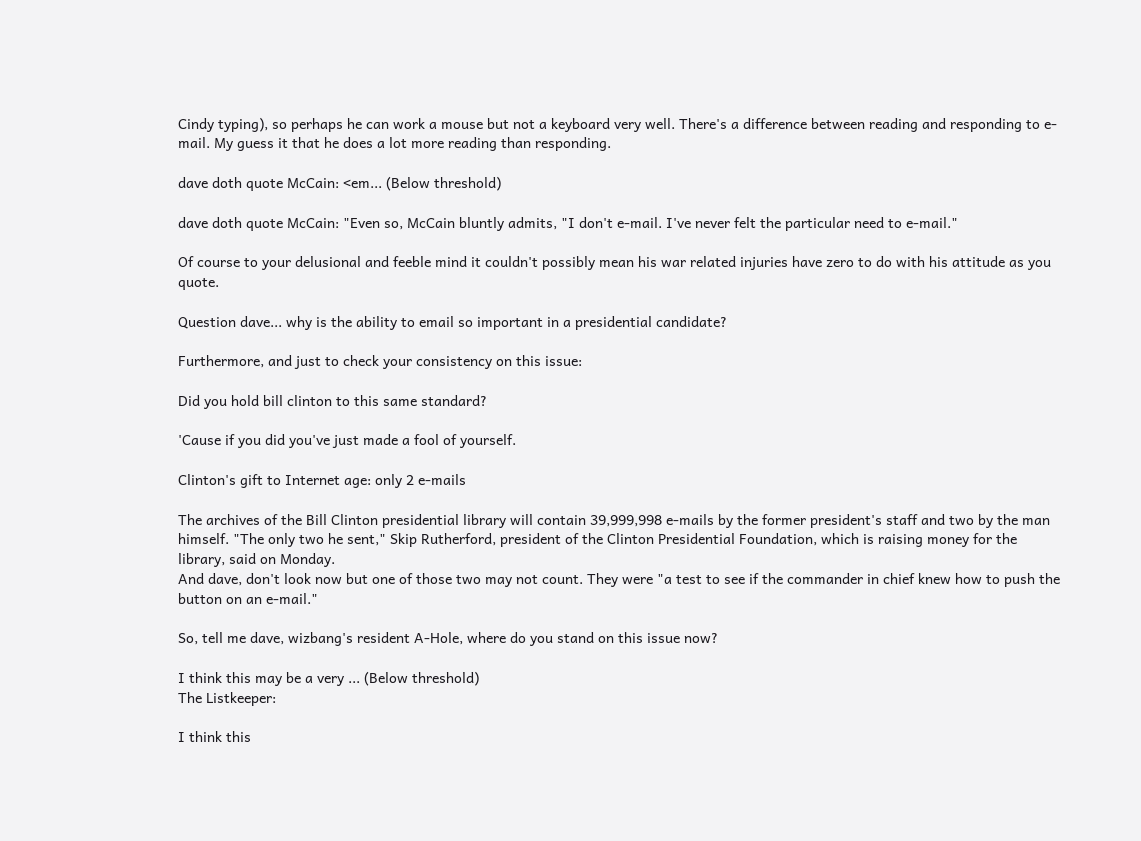Cindy typing), so perhaps he can work a mouse but not a keyboard very well. There's a difference between reading and responding to e-mail. My guess it that he does a lot more reading than responding.

dave doth quote McCain: <em... (Below threshold)

dave doth quote McCain: "Even so, McCain bluntly admits, "I don't e-mail. I've never felt the particular need to e-mail."

Of course to your delusional and feeble mind it couldn't possibly mean his war related injuries have zero to do with his attitude as you quote.

Question dave... why is the ability to email so important in a presidential candidate?

Furthermore, and just to check your consistency on this issue:

Did you hold bill clinton to this same standard?

'Cause if you did you've just made a fool of yourself.

Clinton's gift to Internet age: only 2 e-mails

The archives of the Bill Clinton presidential library will contain 39,999,998 e-mails by the former president's staff and two by the man himself. "The only two he sent," Skip Rutherford, president of the Clinton Presidential Foundation, which is raising money for the library, said on Monday.
And dave, don't look now but one of those two may not count. They were "a test to see if the commander in chief knew how to push the button on an e-mail."

So, tell me dave, wizbang's resident A-Hole, where do you stand on this issue now?

I think this may be a very ... (Below threshold)
The Listkeeper:

I think this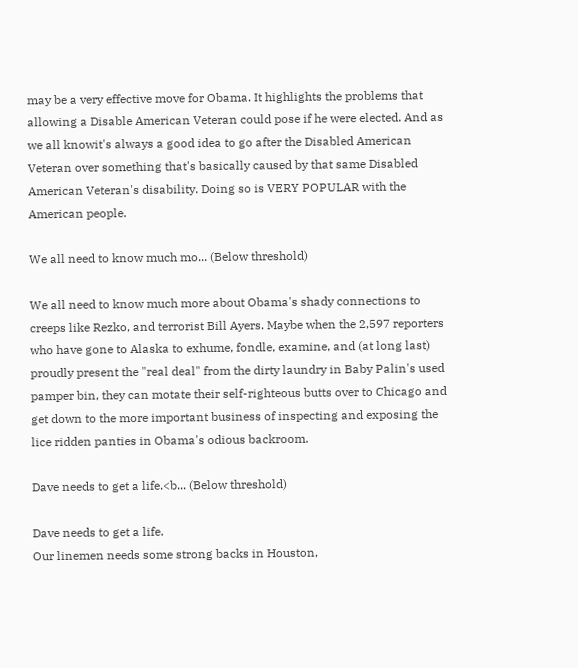may be a very effective move for Obama. It highlights the problems that allowing a Disable American Veteran could pose if he were elected. And as we all knowit's always a good idea to go after the Disabled American Veteran over something that's basically caused by that same Disabled American Veteran's disability. Doing so is VERY POPULAR with the American people.

We all need to know much mo... (Below threshold)

We all need to know much more about Obama's shady connections to creeps like Rezko, and terrorist Bill Ayers. Maybe when the 2,597 reporters who have gone to Alaska to exhume, fondle, examine, and (at long last) proudly present the "real deal" from the dirty laundry in Baby Palin's used pamper bin, they can motate their self-righteous butts over to Chicago and get down to the more important business of inspecting and exposing the lice ridden panties in Obama's odious backroom.

Dave needs to get a life.<b... (Below threshold)

Dave needs to get a life.
Our linemen needs some strong backs in Houston,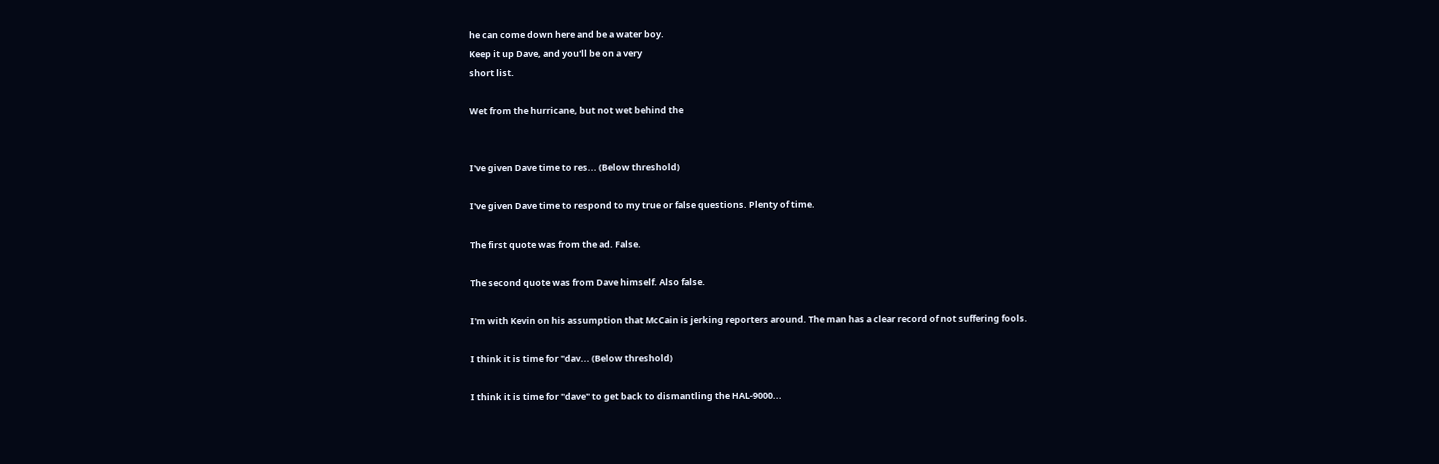he can come down here and be a water boy.
Keep it up Dave, and you'll be on a very
short list.

Wet from the hurricane, but not wet behind the


I've given Dave time to res... (Below threshold)

I've given Dave time to respond to my true or false questions. Plenty of time.

The first quote was from the ad. False.

The second quote was from Dave himself. Also false.

I'm with Kevin on his assumption that McCain is jerking reporters around. The man has a clear record of not suffering fools.

I think it is time for "dav... (Below threshold)

I think it is time for "dave" to get back to dismantling the HAL-9000...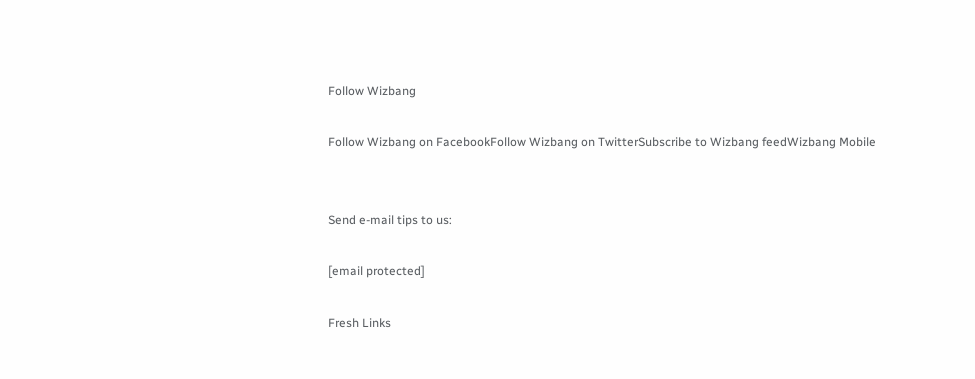Follow Wizbang

Follow Wizbang on FacebookFollow Wizbang on TwitterSubscribe to Wizbang feedWizbang Mobile


Send e-mail tips to us:

[email protected]

Fresh Links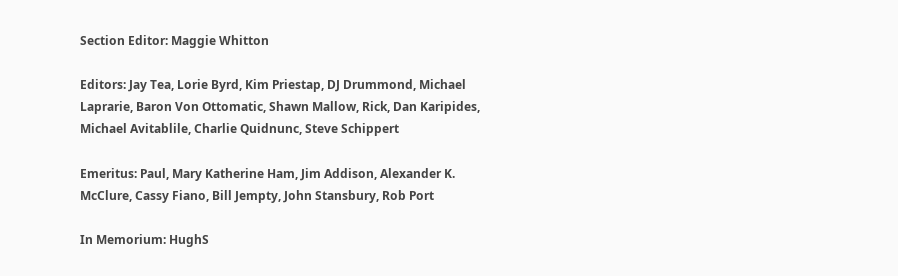Section Editor: Maggie Whitton

Editors: Jay Tea, Lorie Byrd, Kim Priestap, DJ Drummond, Michael Laprarie, Baron Von Ottomatic, Shawn Mallow, Rick, Dan Karipides, Michael Avitablile, Charlie Quidnunc, Steve Schippert

Emeritus: Paul, Mary Katherine Ham, Jim Addison, Alexander K. McClure, Cassy Fiano, Bill Jempty, John Stansbury, Rob Port

In Memorium: HughS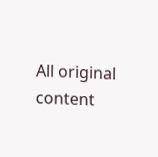All original content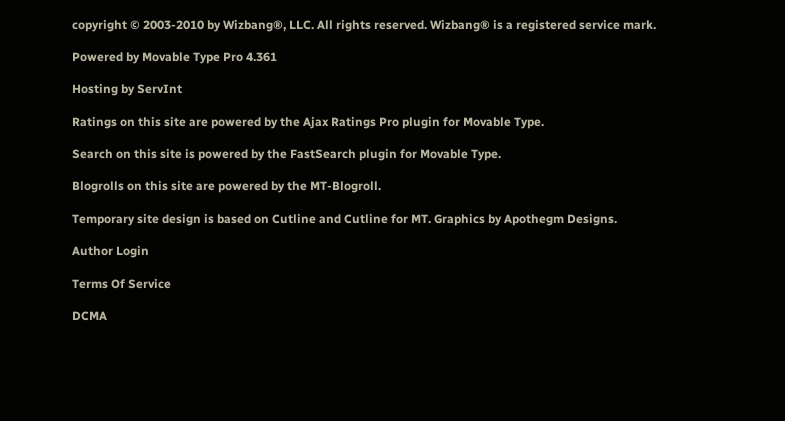copyright © 2003-2010 by Wizbang®, LLC. All rights reserved. Wizbang® is a registered service mark.

Powered by Movable Type Pro 4.361

Hosting by ServInt

Ratings on this site are powered by the Ajax Ratings Pro plugin for Movable Type.

Search on this site is powered by the FastSearch plugin for Movable Type.

Blogrolls on this site are powered by the MT-Blogroll.

Temporary site design is based on Cutline and Cutline for MT. Graphics by Apothegm Designs.

Author Login

Terms Of Service

DCMA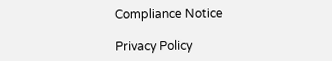Compliance Notice

Privacy Policy